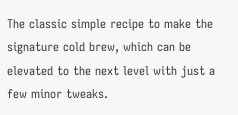The classic simple recipe to make the signature cold brew, which can be elevated to the next level with just a few minor tweaks.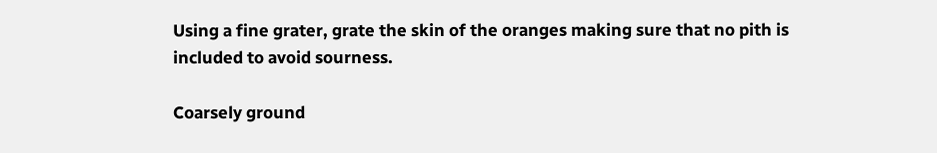Using a fine grater, grate the skin of the oranges making sure that no pith is included to avoid sourness.

Coarsely ground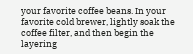your favorite coffee beans. In your favorite cold brewer, lightly soak the coffee filter, and then begin the layering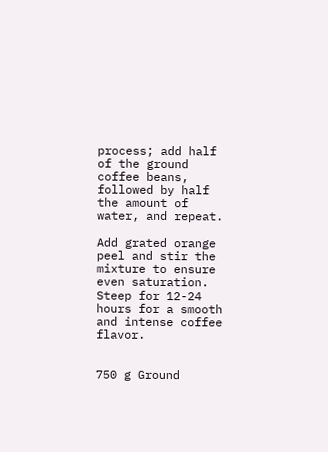process; add half of the ground coffee beans, followed by half the amount of water, and repeat.

Add grated orange peel and stir the mixture to ensure even saturation. Steep for 12-24 hours for a smooth and intense coffee flavor.


750 g Ground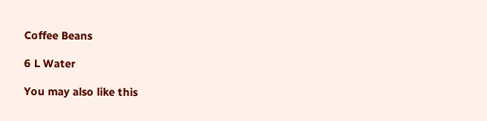Coffee Beans

6 L Water

You may also like this